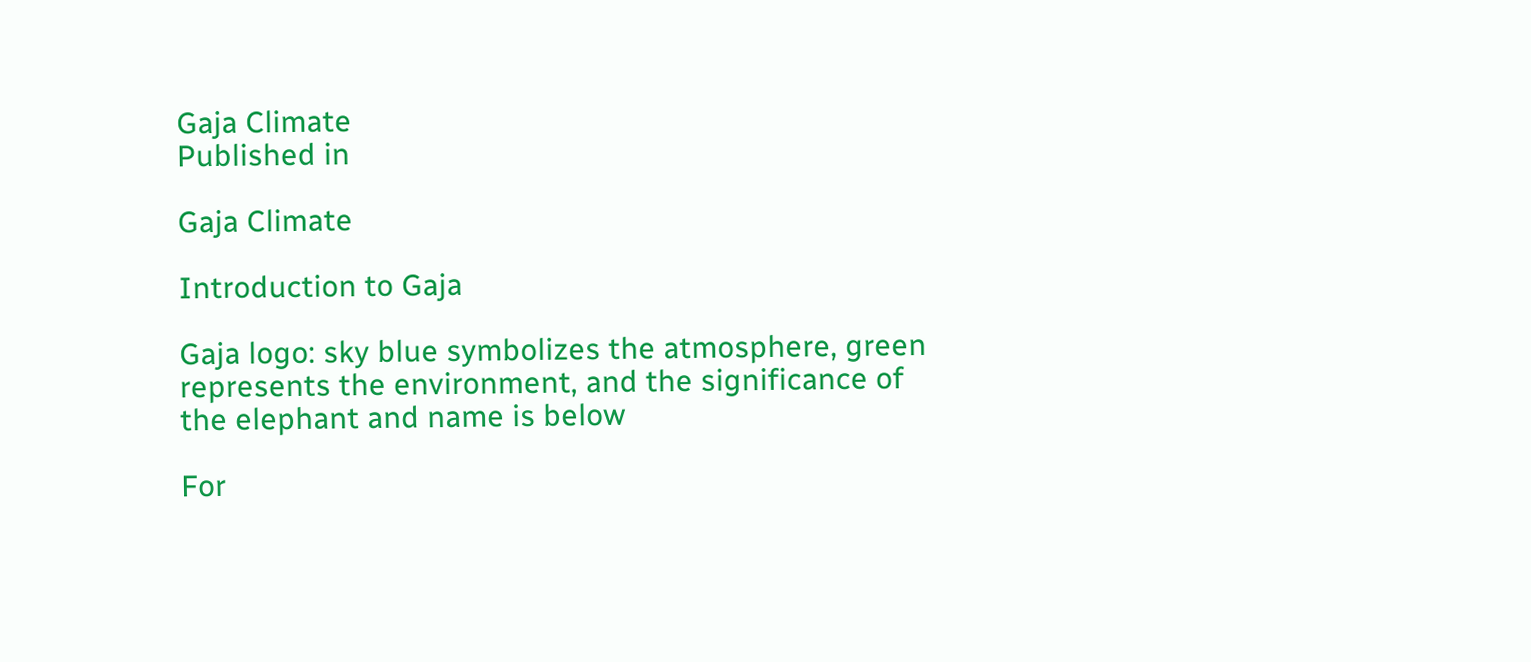Gaja Climate
Published in

Gaja Climate

Introduction to Gaja

Gaja logo: sky blue symbolizes the atmosphere, green represents the environment, and the significance of the elephant and name is below

For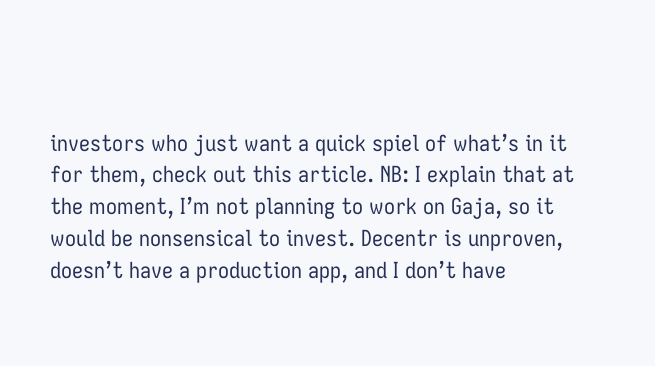investors who just want a quick spiel of what’s in it for them, check out this article. NB: I explain that at the moment, I’m not planning to work on Gaja, so it would be nonsensical to invest. Decentr is unproven, doesn’t have a production app, and I don’t have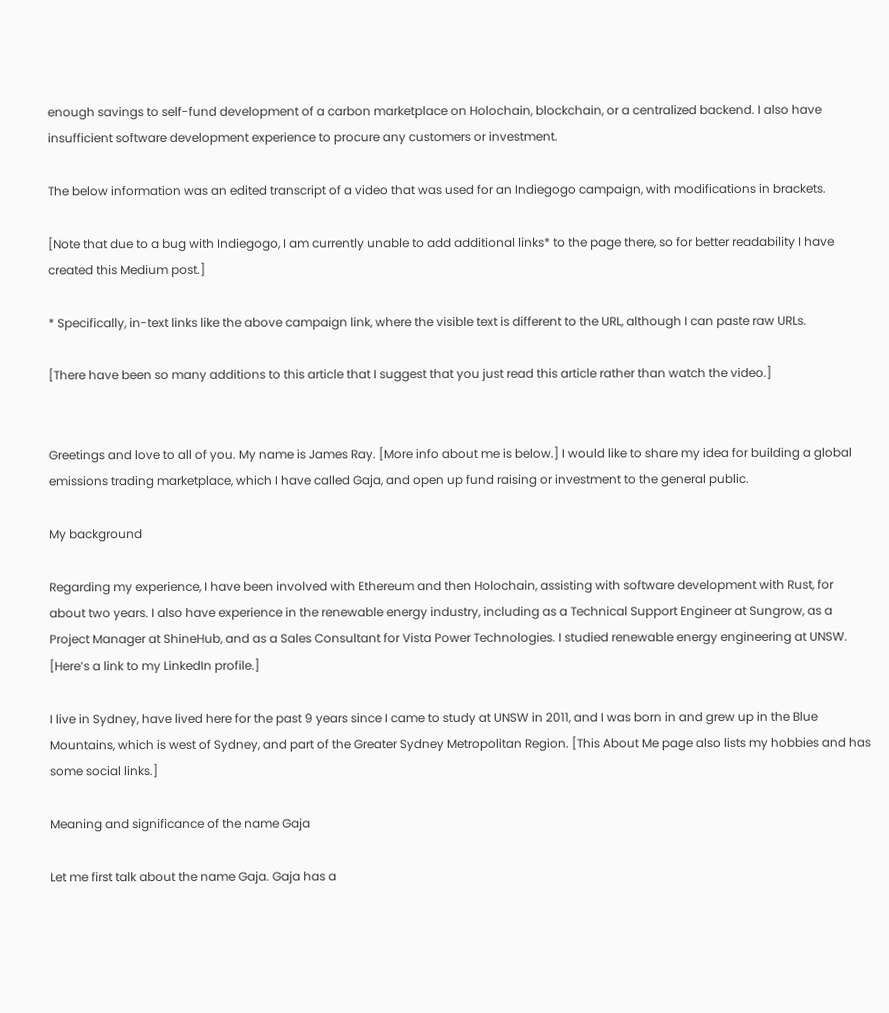enough savings to self-fund development of a carbon marketplace on Holochain, blockchain, or a centralized backend. I also have insufficient software development experience to procure any customers or investment.

The below information was an edited transcript of a video that was used for an Indiegogo campaign, with modifications in brackets.

[Note that due to a bug with Indiegogo, I am currently unable to add additional links* to the page there, so for better readability I have created this Medium post.]

* Specifically, in-text links like the above campaign link, where the visible text is different to the URL, although I can paste raw URLs.

[There have been so many additions to this article that I suggest that you just read this article rather than watch the video.]


Greetings and love to all of you. My name is James Ray. [More info about me is below.] I would like to share my idea for building a global emissions trading marketplace, which I have called Gaja, and open up fund raising or investment to the general public.

My background

Regarding my experience, I have been involved with Ethereum and then Holochain, assisting with software development with Rust, for about two years. I also have experience in the renewable energy industry, including as a Technical Support Engineer at Sungrow, as a Project Manager at ShineHub, and as a Sales Consultant for Vista Power Technologies. I studied renewable energy engineering at UNSW. [Here’s a link to my LinkedIn profile.]

I live in Sydney, have lived here for the past 9 years since I came to study at UNSW in 2011, and I was born in and grew up in the Blue Mountains, which is west of Sydney, and part of the Greater Sydney Metropolitan Region. [This About Me page also lists my hobbies and has some social links.]

Meaning and significance of the name Gaja

Let me first talk about the name Gaja. Gaja has a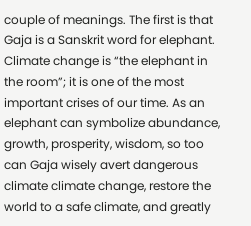couple of meanings. The first is that Gaja is a Sanskrit word for elephant. Climate change is “the elephant in the room”; it is one of the most important crises of our time. As an elephant can symbolize abundance, growth, prosperity, wisdom, so too can Gaja wisely avert dangerous climate climate change, restore the world to a safe climate, and greatly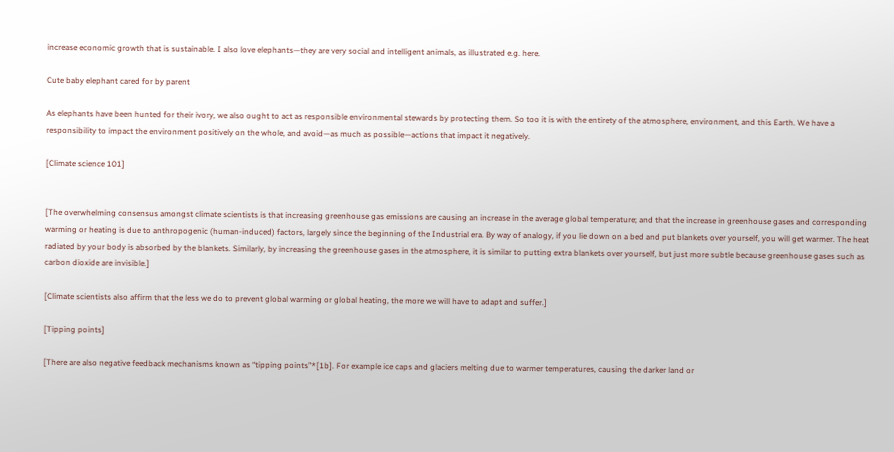increase economic growth that is sustainable. I also love elephants—they are very social and intelligent animals, as illustrated e.g. here.

Cute baby elephant cared for by parent

As elephants have been hunted for their ivory, we also ought to act as responsible environmental stewards by protecting them. So too it is with the entirety of the atmosphere, environment, and this Earth. We have a responsibility to impact the environment positively on the whole, and avoid—as much as possible—actions that impact it negatively.

[Climate science 101]


[The overwhelming consensus amongst climate scientists is that increasing greenhouse gas emissions are causing an increase in the average global temperature; and that the increase in greenhouse gases and corresponding warming or heating is due to anthropogenic (human-induced) factors, largely since the beginning of the Industrial era. By way of analogy, if you lie down on a bed and put blankets over yourself, you will get warmer. The heat radiated by your body is absorbed by the blankets. Similarly, by increasing the greenhouse gases in the atmosphere, it is similar to putting extra blankets over yourself, but just more subtle because greenhouse gases such as carbon dioxide are invisible.]

[Climate scientists also affirm that the less we do to prevent global warming or global heating, the more we will have to adapt and suffer.]

[Tipping points]

[There are also negative feedback mechanisms known as “tipping points”*[1b]. For example ice caps and glaciers melting due to warmer temperatures, causing the darker land or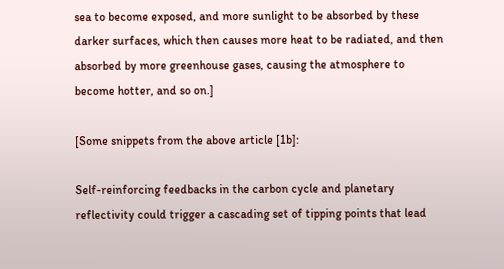sea to become exposed, and more sunlight to be absorbed by these darker surfaces, which then causes more heat to be radiated, and then absorbed by more greenhouse gases, causing the atmosphere to become hotter, and so on.]

[Some snippets from the above article [1b]:

Self-reinforcing feedbacks in the carbon cycle and planetary reflectivity could trigger a cascading set of tipping points that lead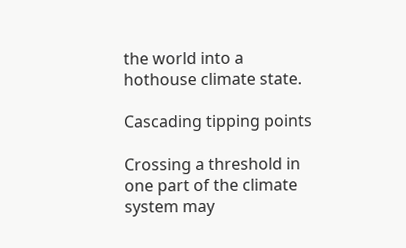the world into a hothouse climate state.

Cascading tipping points

Crossing a threshold in one part of the climate system may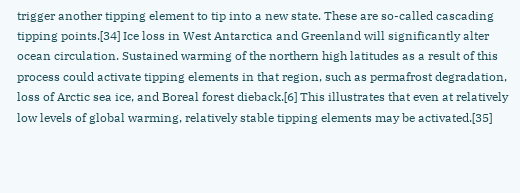trigger another tipping element to tip into a new state. These are so-called cascading tipping points.[34] Ice loss in West Antarctica and Greenland will significantly alter ocean circulation. Sustained warming of the northern high latitudes as a result of this process could activate tipping elements in that region, such as permafrost degradation, loss of Arctic sea ice, and Boreal forest dieback.[6] This illustrates that even at relatively low levels of global warming, relatively stable tipping elements may be activated.[35]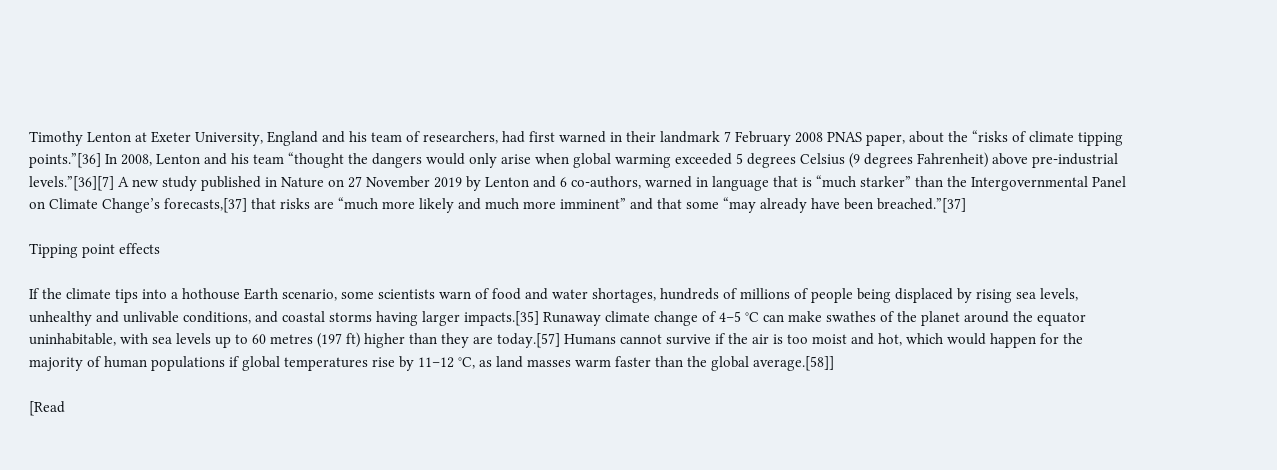Timothy Lenton at Exeter University, England and his team of researchers, had first warned in their landmark 7 February 2008 PNAS paper, about the “risks of climate tipping points.”[36] In 2008, Lenton and his team “thought the dangers would only arise when global warming exceeded 5 degrees Celsius (9 degrees Fahrenheit) above pre-industrial levels.”[36][7] A new study published in Nature on 27 November 2019 by Lenton and 6 co-authors, warned in language that is “much starker” than the Intergovernmental Panel on Climate Change’s forecasts,[37] that risks are “much more likely and much more imminent” and that some “may already have been breached.”[37]

Tipping point effects

If the climate tips into a hothouse Earth scenario, some scientists warn of food and water shortages, hundreds of millions of people being displaced by rising sea levels, unhealthy and unlivable conditions, and coastal storms having larger impacts.[35] Runaway climate change of 4–5 °C can make swathes of the planet around the equator uninhabitable, with sea levels up to 60 metres (197 ft) higher than they are today.[57] Humans cannot survive if the air is too moist and hot, which would happen for the majority of human populations if global temperatures rise by 11–12 °C, as land masses warm faster than the global average.[58]]

[Read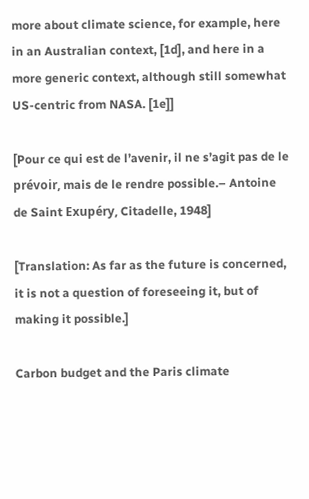more about climate science, for example, here in an Australian context, [1d], and here in a more generic context, although still somewhat US-centric from NASA. [1e]]

[Pour ce qui est de l’avenir, il ne s’agit pas de le prévoir, mais de le rendre possible.– Antoine de Saint Exupéry, Citadelle, 1948]

[Translation: As far as the future is concerned, it is not a question of foreseeing it, but of making it possible.]

Carbon budget and the Paris climate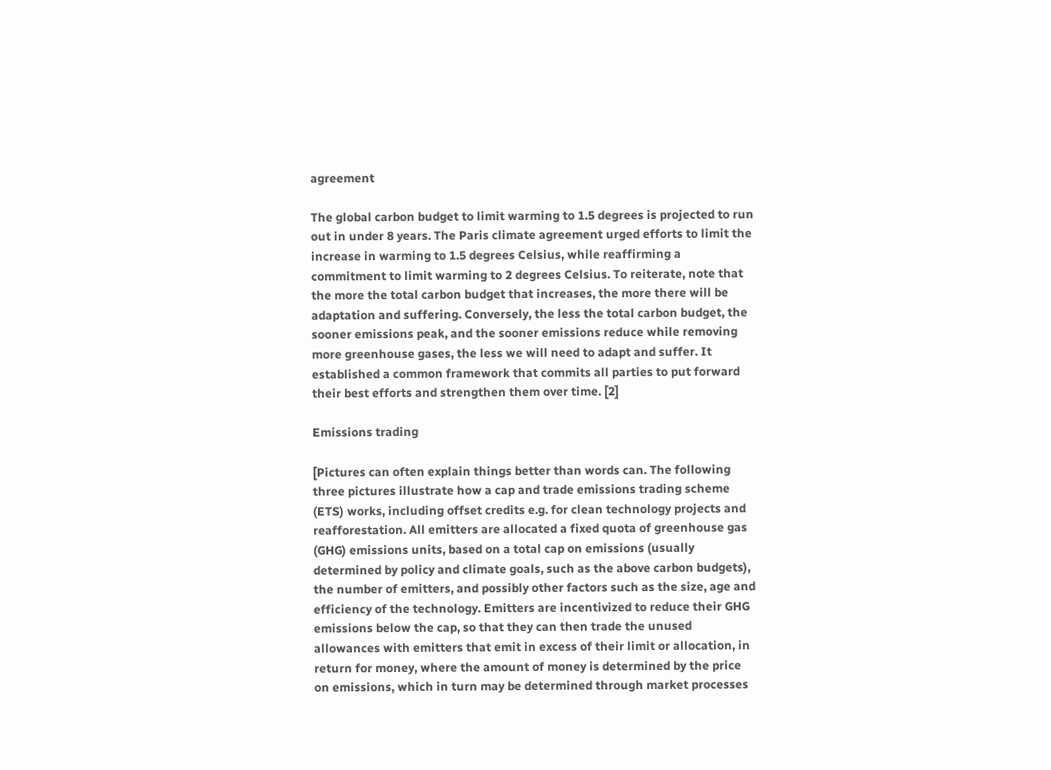agreement

The global carbon budget to limit warming to 1.5 degrees is projected to run out in under 8 years. The Paris climate agreement urged efforts to limit the increase in warming to 1.5 degrees Celsius, while reaffirming a commitment to limit warming to 2 degrees Celsius. To reiterate, note that the more the total carbon budget that increases, the more there will be adaptation and suffering. Conversely, the less the total carbon budget, the sooner emissions peak, and the sooner emissions reduce while removing more greenhouse gases, the less we will need to adapt and suffer. It established a common framework that commits all parties to put forward their best efforts and strengthen them over time. [2]

Emissions trading

[Pictures can often explain things better than words can. The following three pictures illustrate how a cap and trade emissions trading scheme (ETS) works, including offset credits e.g. for clean technology projects and reafforestation. All emitters are allocated a fixed quota of greenhouse gas (GHG) emissions units, based on a total cap on emissions (usually determined by policy and climate goals, such as the above carbon budgets), the number of emitters, and possibly other factors such as the size, age and efficiency of the technology. Emitters are incentivized to reduce their GHG emissions below the cap, so that they can then trade the unused allowances with emitters that emit in excess of their limit or allocation, in return for money, where the amount of money is determined by the price on emissions, which in turn may be determined through market processes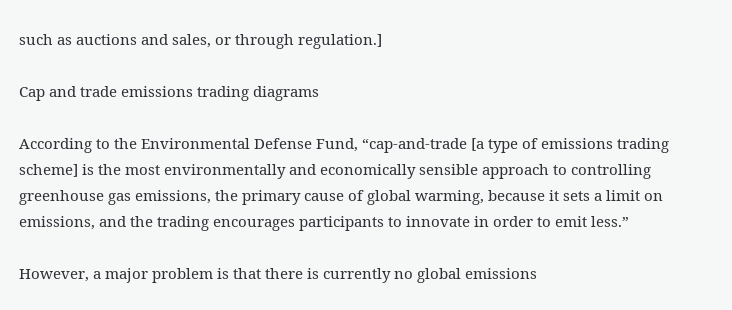such as auctions and sales, or through regulation.]

Cap and trade emissions trading diagrams

According to the Environmental Defense Fund, “cap-and-trade [a type of emissions trading scheme] is the most environmentally and economically sensible approach to controlling greenhouse gas emissions, the primary cause of global warming, because it sets a limit on emissions, and the trading encourages participants to innovate in order to emit less.”

However, a major problem is that there is currently no global emissions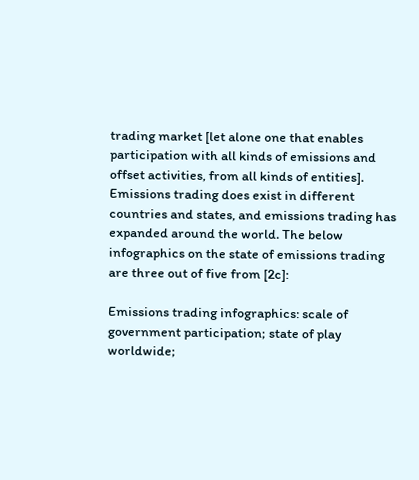trading market [let alone one that enables participation with all kinds of emissions and offset activities, from all kinds of entities]. Emissions trading does exist in different countries and states, and emissions trading has expanded around the world. The below infographics on the state of emissions trading are three out of five from [2c]:

Emissions trading infographics: scale of government participation; state of play worldwide;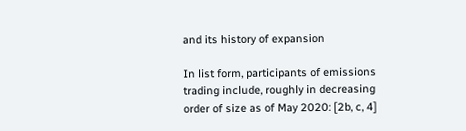and its history of expansion

In list form, participants of emissions trading include, roughly in decreasing order of size as of May 2020: [2b, c, 4]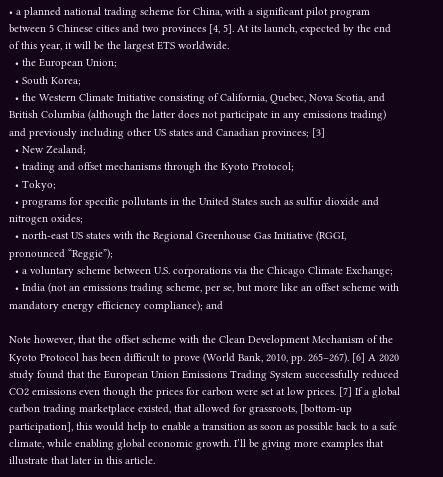• a planned national trading scheme for China, with a significant pilot program between 5 Chinese cities and two provinces [4, 5]. At its launch, expected by the end of this year, it will be the largest ETS worldwide.
  • the European Union;
  • South Korea;
  • the Western Climate Initiative consisting of California, Quebec, Nova Scotia, and British Columbia (although the latter does not participate in any emissions trading) and previously including other US states and Canadian provinces; [3]
  • New Zealand;
  • trading and offset mechanisms through the Kyoto Protocol;
  • Tokyo;
  • programs for specific pollutants in the United States such as sulfur dioxide and nitrogen oxides;
  • north-east US states with the Regional Greenhouse Gas Initiative (RGGI, pronounced “Reggie”);
  • a voluntary scheme between U.S. corporations via the Chicago Climate Exchange;
  • India (not an emissions trading scheme, per se, but more like an offset scheme with mandatory energy efficiency compliance); and

Note however, that the offset scheme with the Clean Development Mechanism of the Kyoto Protocol has been difficult to prove (World Bank, 2010, pp. 265–267). [6] A 2020 study found that the European Union Emissions Trading System successfully reduced CO2 emissions even though the prices for carbon were set at low prices. [7] If a global carbon trading marketplace existed, that allowed for grassroots, [bottom-up participation], this would help to enable a transition as soon as possible back to a safe climate, while enabling global economic growth. I’ll be giving more examples that illustrate that later in this article.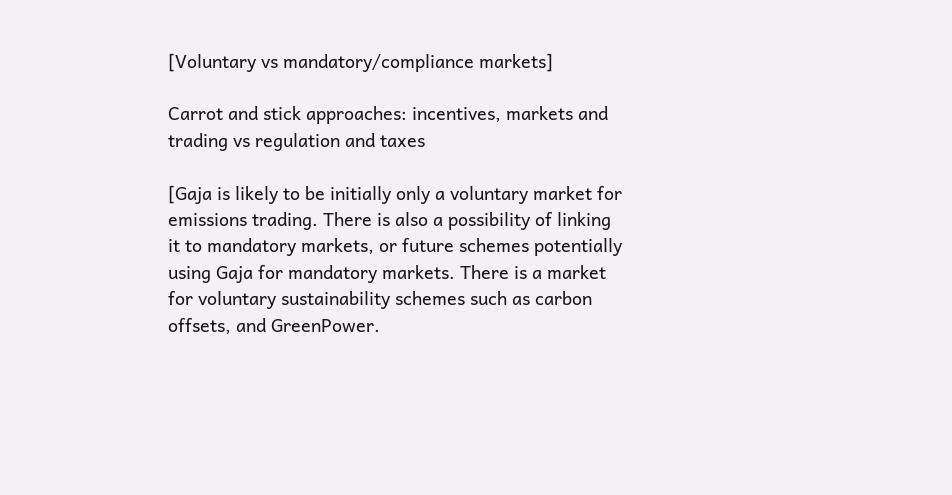[Voluntary vs mandatory/compliance markets]

Carrot and stick approaches: incentives, markets and trading vs regulation and taxes

[Gaja is likely to be initially only a voluntary market for emissions trading. There is also a possibility of linking it to mandatory markets, or future schemes potentially using Gaja for mandatory markets. There is a market for voluntary sustainability schemes such as carbon offsets, and GreenPower.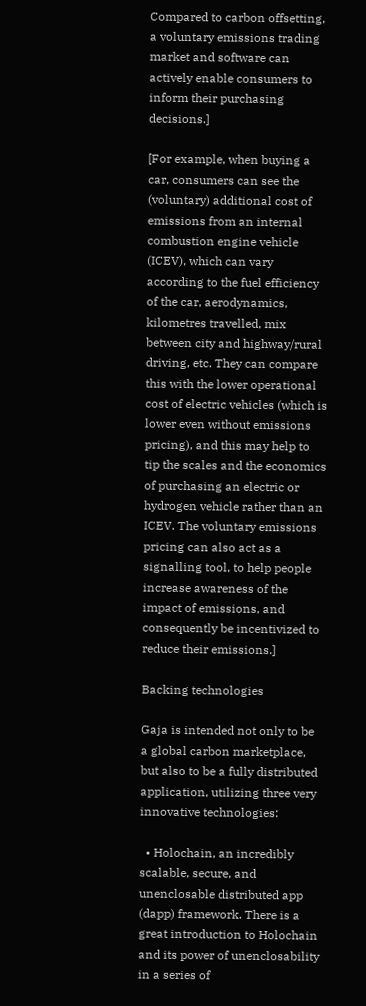Compared to carbon offsetting, a voluntary emissions trading market and software can actively enable consumers to inform their purchasing decisions.]

[For example, when buying a car, consumers can see the (voluntary) additional cost of emissions from an internal combustion engine vehicle (ICEV), which can vary according to the fuel efficiency of the car, aerodynamics, kilometres travelled, mix between city and highway/rural driving, etc. They can compare this with the lower operational cost of electric vehicles (which is lower even without emissions pricing), and this may help to tip the scales and the economics of purchasing an electric or hydrogen vehicle rather than an ICEV. The voluntary emissions pricing can also act as a signalling tool, to help people increase awareness of the impact of emissions, and consequently be incentivized to reduce their emissions.]

Backing technologies

Gaja is intended not only to be a global carbon marketplace, but also to be a fully distributed application, utilizing three very innovative technologies:

  • Holochain, an incredibly scalable, secure, and unenclosable distributed app (dapp) framework. There is a great introduction to Holochain and its power of unenclosability in a series of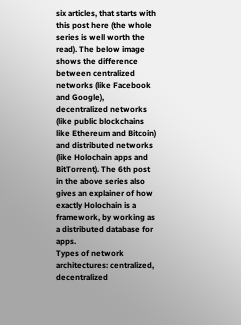six articles, that starts with this post here (the whole series is well worth the read). The below image shows the difference between centralized networks (like Facebook and Google), decentralized networks (like public blockchains like Ethereum and Bitcoin) and distributed networks (like Holochain apps and BitTorrent). The 6th post in the above series also gives an explainer of how exactly Holochain is a framework, by working as a distributed database for apps.
Types of network architectures: centralized, decentralized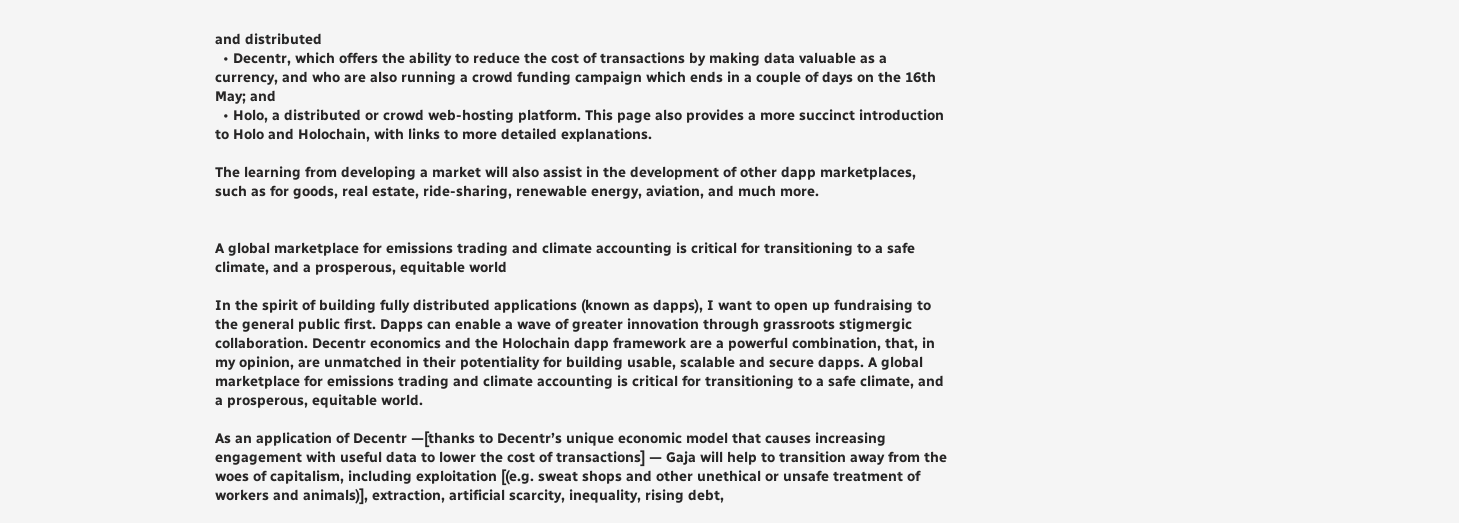and distributed
  • Decentr, which offers the ability to reduce the cost of transactions by making data valuable as a currency, and who are also running a crowd funding campaign which ends in a couple of days on the 16th May; and
  • Holo, a distributed or crowd web-hosting platform. This page also provides a more succinct introduction to Holo and Holochain, with links to more detailed explanations.

The learning from developing a market will also assist in the development of other dapp marketplaces, such as for goods, real estate, ride-sharing, renewable energy, aviation, and much more.


A global marketplace for emissions trading and climate accounting is critical for transitioning to a safe climate, and a prosperous, equitable world

In the spirit of building fully distributed applications (known as dapps), I want to open up fundraising to the general public first. Dapps can enable a wave of greater innovation through grassroots stigmergic collaboration. Decentr economics and the Holochain dapp framework are a powerful combination, that, in my opinion, are unmatched in their potentiality for building usable, scalable and secure dapps. A global marketplace for emissions trading and climate accounting is critical for transitioning to a safe climate, and a prosperous, equitable world.

As an application of Decentr —[thanks to Decentr’s unique economic model that causes increasing engagement with useful data to lower the cost of transactions] — Gaja will help to transition away from the woes of capitalism, including exploitation [(e.g. sweat shops and other unethical or unsafe treatment of workers and animals)], extraction, artificial scarcity, inequality, rising debt,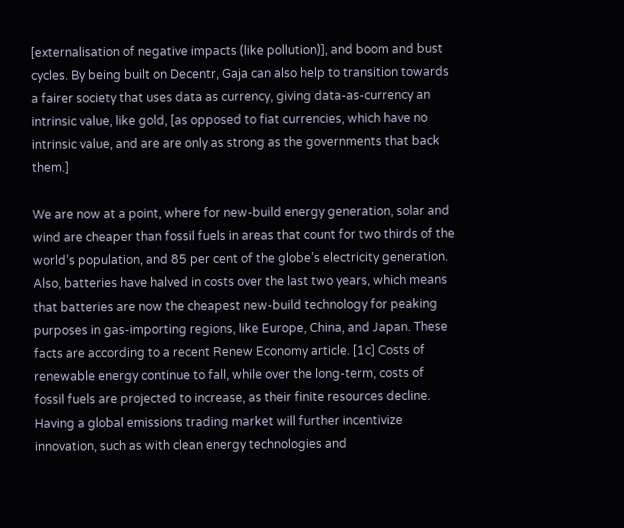[externalisation of negative impacts (like pollution)], and boom and bust cycles. By being built on Decentr, Gaja can also help to transition towards a fairer society that uses data as currency, giving data-as-currency an intrinsic value, like gold, [as opposed to fiat currencies, which have no intrinsic value, and are are only as strong as the governments that back them.]

We are now at a point, where for new-build energy generation, solar and wind are cheaper than fossil fuels in areas that count for two thirds of the world’s population, and 85 per cent of the globe’s electricity generation. Also, batteries have halved in costs over the last two years, which means that batteries are now the cheapest new-build technology for peaking purposes in gas-importing regions, like Europe, China, and Japan. These facts are according to a recent Renew Economy article. [1c] Costs of renewable energy continue to fall, while over the long-term, costs of fossil fuels are projected to increase, as their finite resources decline. Having a global emissions trading market will further incentivize innovation, such as with clean energy technologies and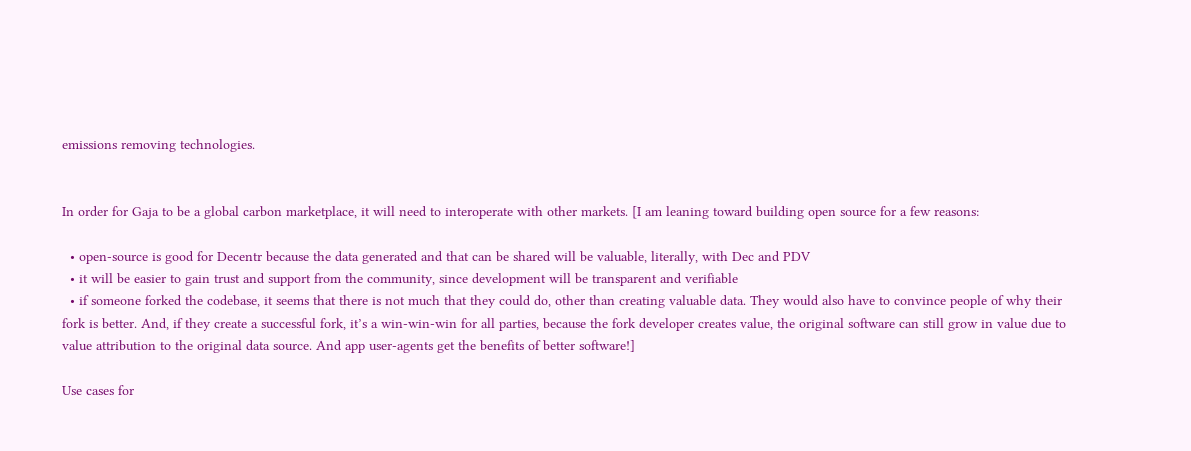emissions removing technologies.


In order for Gaja to be a global carbon marketplace, it will need to interoperate with other markets. [I am leaning toward building open source for a few reasons:

  • open-source is good for Decentr because the data generated and that can be shared will be valuable, literally, with Dec and PDV
  • it will be easier to gain trust and support from the community, since development will be transparent and verifiable
  • if someone forked the codebase, it seems that there is not much that they could do, other than creating valuable data. They would also have to convince people of why their fork is better. And, if they create a successful fork, it’s a win-win-win for all parties, because the fork developer creates value, the original software can still grow in value due to value attribution to the original data source. And app user-agents get the benefits of better software!]

Use cases for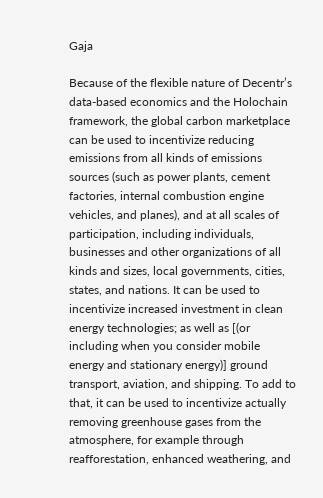Gaja

Because of the flexible nature of Decentr’s data-based economics and the Holochain framework, the global carbon marketplace can be used to incentivize reducing emissions from all kinds of emissions sources (such as power plants, cement factories, internal combustion engine vehicles, and planes), and at all scales of participation, including individuals, businesses and other organizations of all kinds and sizes, local governments, cities, states, and nations. It can be used to incentivize increased investment in clean energy technologies; as well as [(or including when you consider mobile energy and stationary energy)] ground transport, aviation, and shipping. To add to that, it can be used to incentivize actually removing greenhouse gases from the atmosphere, for example through reafforestation, enhanced weathering, and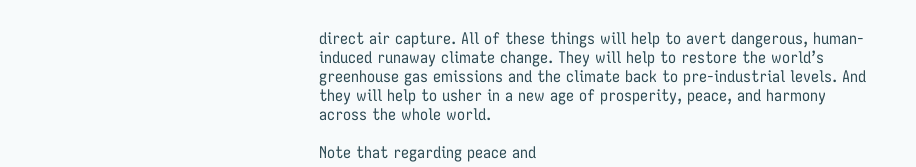direct air capture. All of these things will help to avert dangerous, human-induced runaway climate change. They will help to restore the world’s greenhouse gas emissions and the climate back to pre-industrial levels. And they will help to usher in a new age of prosperity, peace, and harmony across the whole world.

Note that regarding peace and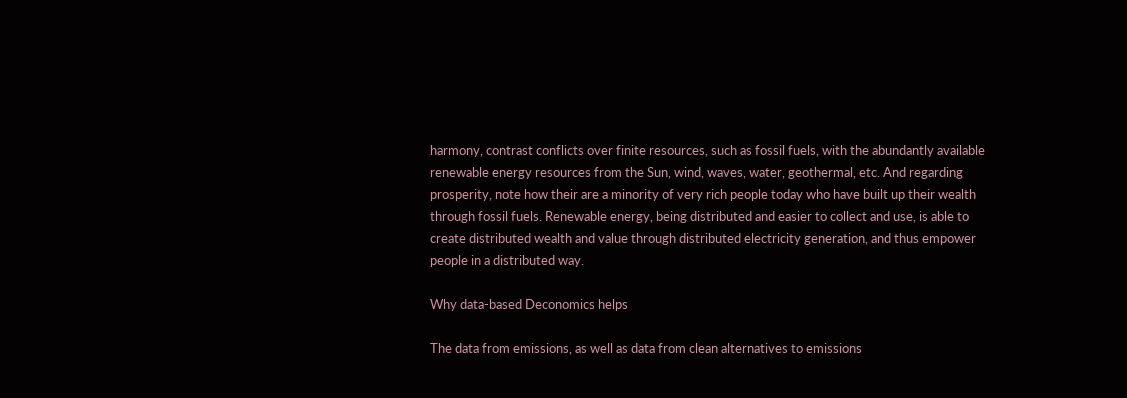harmony, contrast conflicts over finite resources, such as fossil fuels, with the abundantly available renewable energy resources from the Sun, wind, waves, water, geothermal, etc. And regarding prosperity, note how their are a minority of very rich people today who have built up their wealth through fossil fuels. Renewable energy, being distributed and easier to collect and use, is able to create distributed wealth and value through distributed electricity generation, and thus empower people in a distributed way.

Why data-based Deconomics helps

The data from emissions, as well as data from clean alternatives to emissions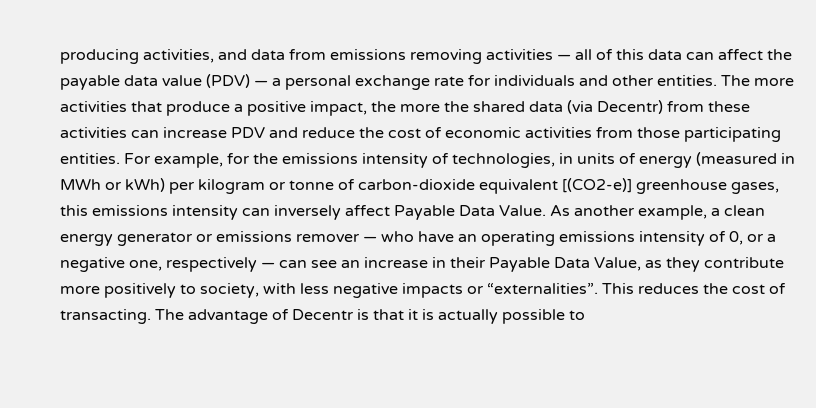producing activities, and data from emissions removing activities — all of this data can affect the payable data value (PDV) — a personal exchange rate for individuals and other entities. The more activities that produce a positive impact, the more the shared data (via Decentr) from these activities can increase PDV and reduce the cost of economic activities from those participating entities. For example, for the emissions intensity of technologies, in units of energy (measured in MWh or kWh) per kilogram or tonne of carbon-dioxide equivalent [(CO2-e)] greenhouse gases, this emissions intensity can inversely affect Payable Data Value. As another example, a clean energy generator or emissions remover — who have an operating emissions intensity of 0, or a negative one, respectively — can see an increase in their Payable Data Value, as they contribute more positively to society, with less negative impacts or “externalities”. This reduces the cost of transacting. The advantage of Decentr is that it is actually possible to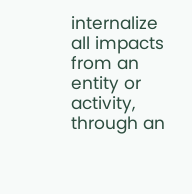internalize all impacts from an entity or activity, through an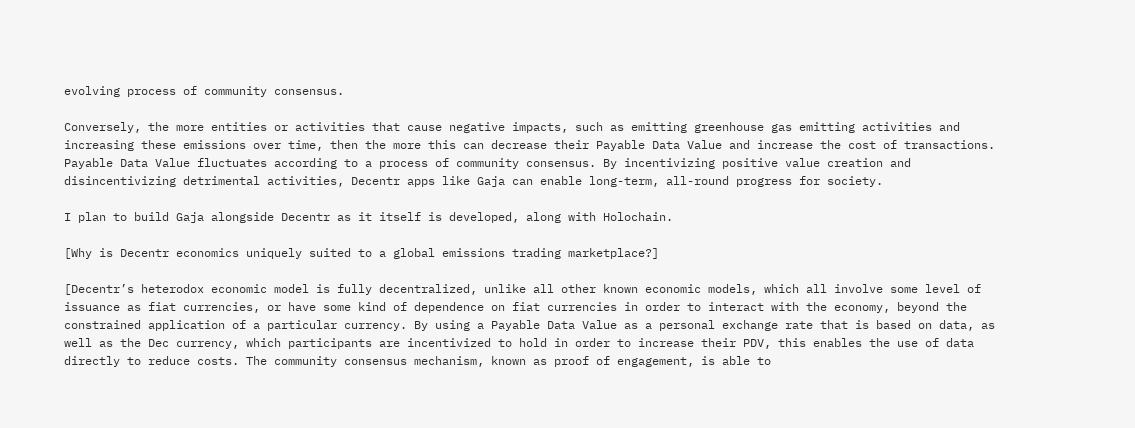evolving process of community consensus.

Conversely, the more entities or activities that cause negative impacts, such as emitting greenhouse gas emitting activities and increasing these emissions over time, then the more this can decrease their Payable Data Value and increase the cost of transactions. Payable Data Value fluctuates according to a process of community consensus. By incentivizing positive value creation and disincentivizing detrimental activities, Decentr apps like Gaja can enable long-term, all-round progress for society.

I plan to build Gaja alongside Decentr as it itself is developed, along with Holochain.

[Why is Decentr economics uniquely suited to a global emissions trading marketplace?]

[Decentr’s heterodox economic model is fully decentralized, unlike all other known economic models, which all involve some level of issuance as fiat currencies, or have some kind of dependence on fiat currencies in order to interact with the economy, beyond the constrained application of a particular currency. By using a Payable Data Value as a personal exchange rate that is based on data, as well as the Dec currency, which participants are incentivized to hold in order to increase their PDV, this enables the use of data directly to reduce costs. The community consensus mechanism, known as proof of engagement, is able to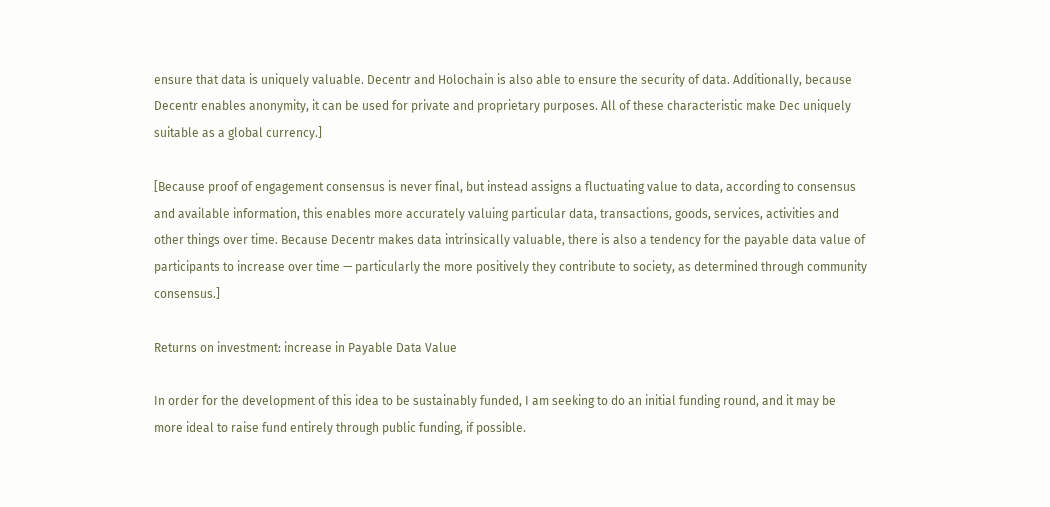ensure that data is uniquely valuable. Decentr and Holochain is also able to ensure the security of data. Additionally, because Decentr enables anonymity, it can be used for private and proprietary purposes. All of these characteristic make Dec uniquely suitable as a global currency.]

[Because proof of engagement consensus is never final, but instead assigns a fluctuating value to data, according to consensus and available information, this enables more accurately valuing particular data, transactions, goods, services, activities and other things over time. Because Decentr makes data intrinsically valuable, there is also a tendency for the payable data value of participants to increase over time — particularly the more positively they contribute to society, as determined through community consensus.]

Returns on investment: increase in Payable Data Value

In order for the development of this idea to be sustainably funded, I am seeking to do an initial funding round, and it may be more ideal to raise fund entirely through public funding, if possible.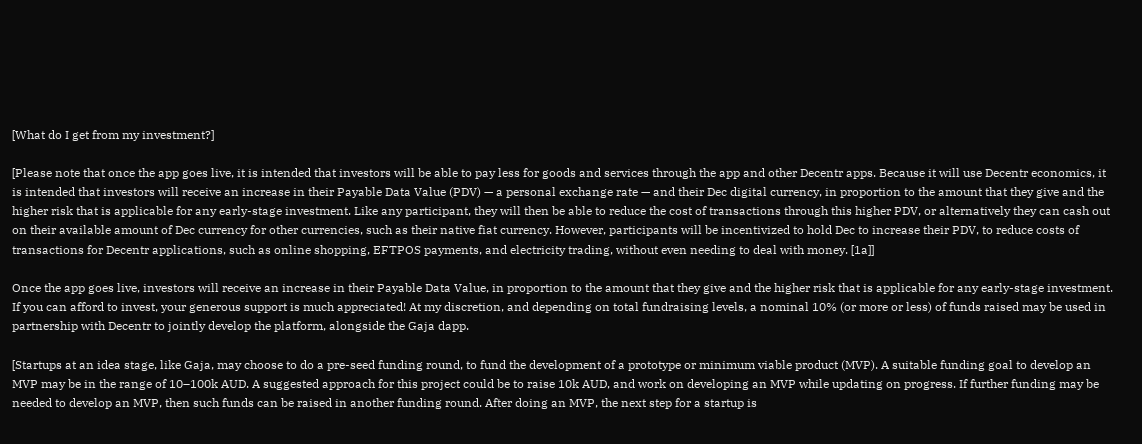[What do I get from my investment?]

[Please note that once the app goes live, it is intended that investors will be able to pay less for goods and services through the app and other Decentr apps. Because it will use Decentr economics, it is intended that investors will receive an increase in their Payable Data Value (PDV) — a personal exchange rate — and their Dec digital currency, in proportion to the amount that they give and the higher risk that is applicable for any early-stage investment. Like any participant, they will then be able to reduce the cost of transactions through this higher PDV, or alternatively they can cash out on their available amount of Dec currency for other currencies, such as their native fiat currency. However, participants will be incentivized to hold Dec to increase their PDV, to reduce costs of transactions for Decentr applications, such as online shopping, EFTPOS payments, and electricity trading, without even needing to deal with money. [1a]]

Once the app goes live, investors will receive an increase in their Payable Data Value, in proportion to the amount that they give and the higher risk that is applicable for any early-stage investment. If you can afford to invest, your generous support is much appreciated! At my discretion, and depending on total fundraising levels, a nominal 10% (or more or less) of funds raised may be used in partnership with Decentr to jointly develop the platform, alongside the Gaja dapp.

[Startups at an idea stage, like Gaja, may choose to do a pre-seed funding round, to fund the development of a prototype or minimum viable product (MVP). A suitable funding goal to develop an MVP may be in the range of 10–100k AUD. A suggested approach for this project could be to raise 10k AUD, and work on developing an MVP while updating on progress. If further funding may be needed to develop an MVP, then such funds can be raised in another funding round. After doing an MVP, the next step for a startup is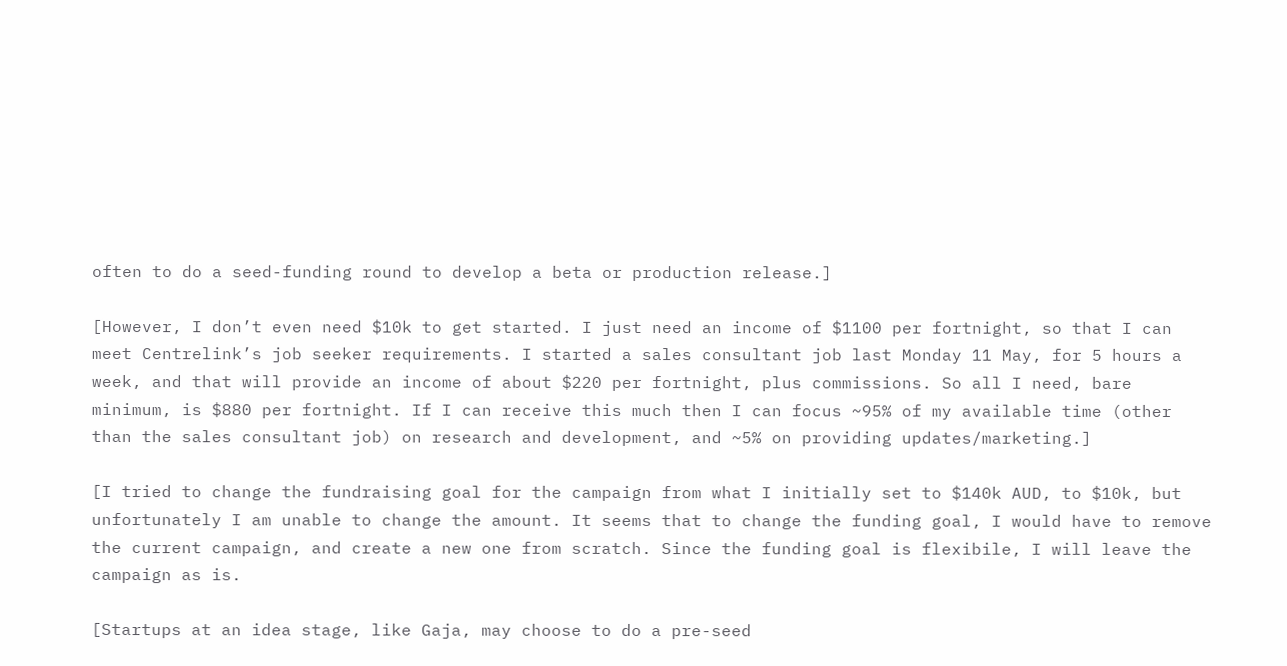often to do a seed-funding round to develop a beta or production release.]

[However, I don’t even need $10k to get started. I just need an income of $1100 per fortnight, so that I can meet Centrelink’s job seeker requirements. I started a sales consultant job last Monday 11 May, for 5 hours a week, and that will provide an income of about $220 per fortnight, plus commissions. So all I need, bare minimum, is $880 per fortnight. If I can receive this much then I can focus ~95% of my available time (other than the sales consultant job) on research and development, and ~5% on providing updates/marketing.]

[I tried to change the fundraising goal for the campaign from what I initially set to $140k AUD, to $10k, but unfortunately I am unable to change the amount. It seems that to change the funding goal, I would have to remove the current campaign, and create a new one from scratch. Since the funding goal is flexibile, I will leave the campaign as is.

[Startups at an idea stage, like Gaja, may choose to do a pre-seed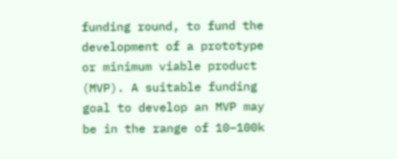funding round, to fund the development of a prototype or minimum viable product (MVP). A suitable funding goal to develop an MVP may be in the range of 10–100k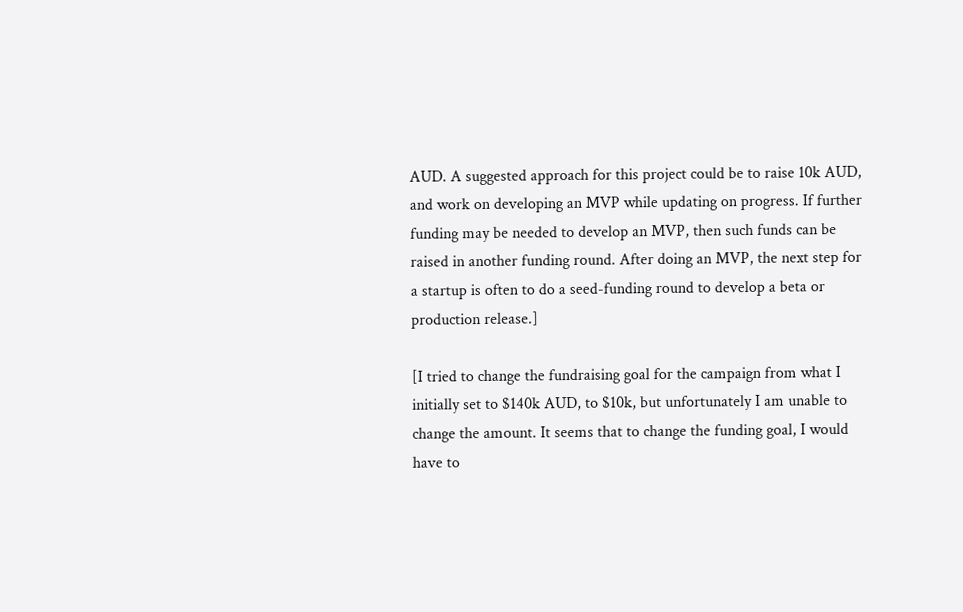AUD. A suggested approach for this project could be to raise 10k AUD, and work on developing an MVP while updating on progress. If further funding may be needed to develop an MVP, then such funds can be raised in another funding round. After doing an MVP, the next step for a startup is often to do a seed-funding round to develop a beta or production release.]

[I tried to change the fundraising goal for the campaign from what I initially set to $140k AUD, to $10k, but unfortunately I am unable to change the amount. It seems that to change the funding goal, I would have to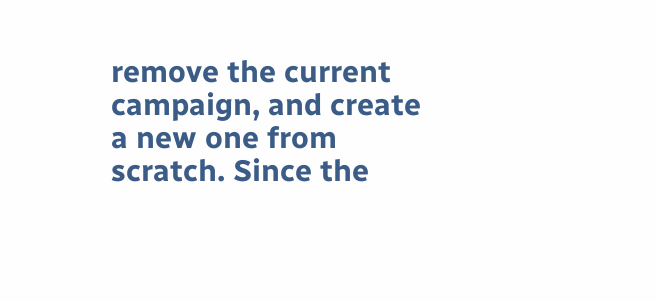remove the current campaign, and create a new one from scratch. Since the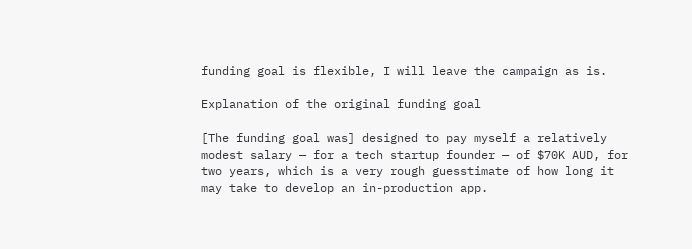funding goal is flexible, I will leave the campaign as is.

Explanation of the original funding goal

[The funding goal was] designed to pay myself a relatively modest salary — for a tech startup founder — of $70K AUD, for two years, which is a very rough guesstimate of how long it may take to develop an in-production app.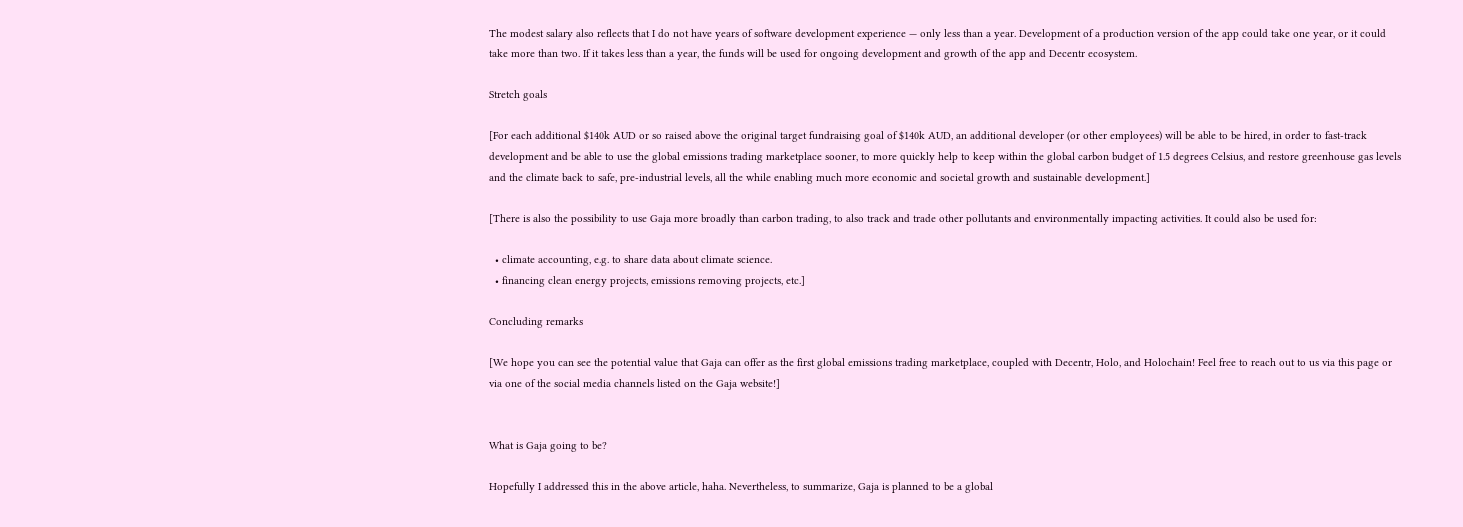The modest salary also reflects that I do not have years of software development experience — only less than a year. Development of a production version of the app could take one year, or it could take more than two. If it takes less than a year, the funds will be used for ongoing development and growth of the app and Decentr ecosystem.

Stretch goals

[For each additional $140k AUD or so raised above the original target fundraising goal of $140k AUD, an additional developer (or other employees) will be able to be hired, in order to fast-track development and be able to use the global emissions trading marketplace sooner, to more quickly help to keep within the global carbon budget of 1.5 degrees Celsius, and restore greenhouse gas levels and the climate back to safe, pre-industrial levels, all the while enabling much more economic and societal growth and sustainable development.]

[There is also the possibility to use Gaja more broadly than carbon trading, to also track and trade other pollutants and environmentally impacting activities. It could also be used for:

  • climate accounting, e.g. to share data about climate science.
  • financing clean energy projects, emissions removing projects, etc.]

Concluding remarks

[We hope you can see the potential value that Gaja can offer as the first global emissions trading marketplace, coupled with Decentr, Holo, and Holochain! Feel free to reach out to us via this page or via one of the social media channels listed on the Gaja website!]


What is Gaja going to be?

Hopefully I addressed this in the above article, haha. Nevertheless, to summarize, Gaja is planned to be a global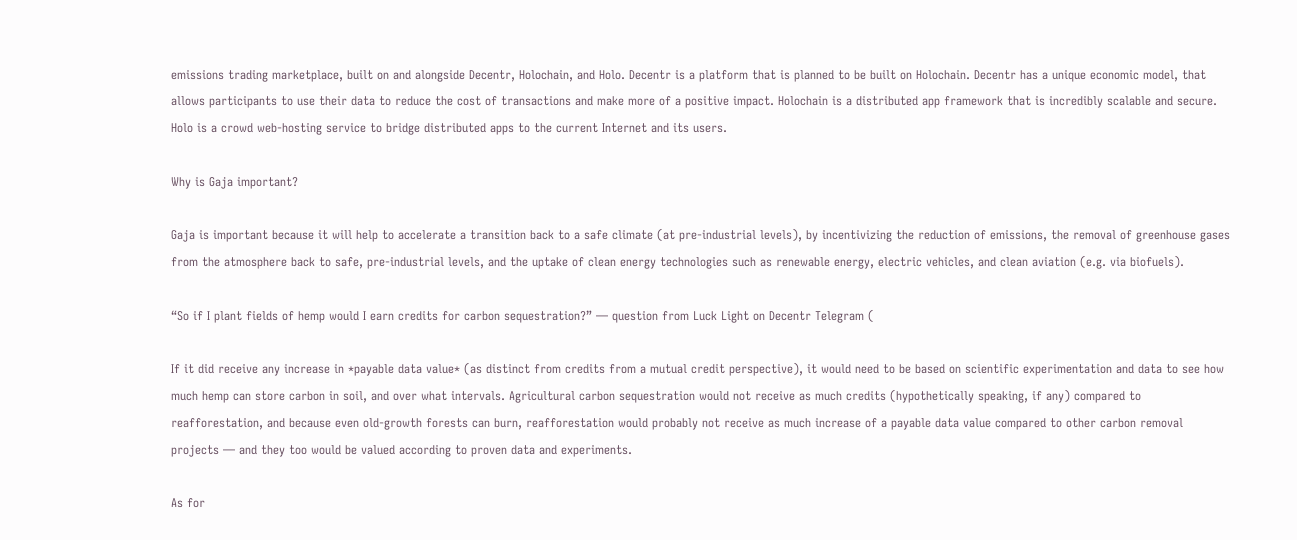emissions trading marketplace, built on and alongside Decentr, Holochain, and Holo. Decentr is a platform that is planned to be built on Holochain. Decentr has a unique economic model, that allows participants to use their data to reduce the cost of transactions and make more of a positive impact. Holochain is a distributed app framework that is incredibly scalable and secure. Holo is a crowd web-hosting service to bridge distributed apps to the current Internet and its users.

Why is Gaja important?

Gaja is important because it will help to accelerate a transition back to a safe climate (at pre-industrial levels), by incentivizing the reduction of emissions, the removal of greenhouse gases from the atmosphere back to safe, pre-industrial levels, and the uptake of clean energy technologies such as renewable energy, electric vehicles, and clean aviation (e.g. via biofuels).

“So if I plant fields of hemp would I earn credits for carbon sequestration?” — question from Luck Light on Decentr Telegram (

If it did receive any increase in *payable data value* (as distinct from credits from a mutual credit perspective), it would need to be based on scientific experimentation and data to see how much hemp can store carbon in soil, and over what intervals. Agricultural carbon sequestration would not receive as much credits (hypothetically speaking, if any) compared to reafforestation, and because even old-growth forests can burn, reafforestation would probably not receive as much increase of a payable data value compared to other carbon removal projects — and they too would be valued according to proven data and experiments.

As for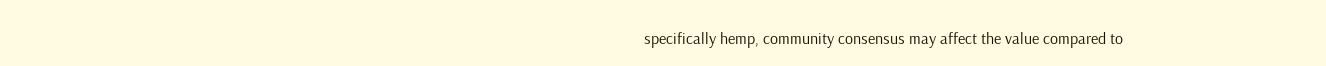specifically hemp, community consensus may affect the value compared to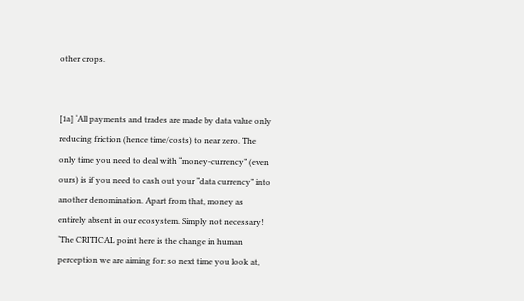other crops.


[1a] ‘All payments and trades are made by data value only reducing friction (hence time/costs) to near zero. The only time you need to deal with “money-currency” (even ours) is if you need to cash out your “data currency” into another denomination. Apart from that, money as entirely absent in our ecosystem. Simply not necessary!
‘The CRITICAL point here is the change in human perception we are aiming for: so next time you look at,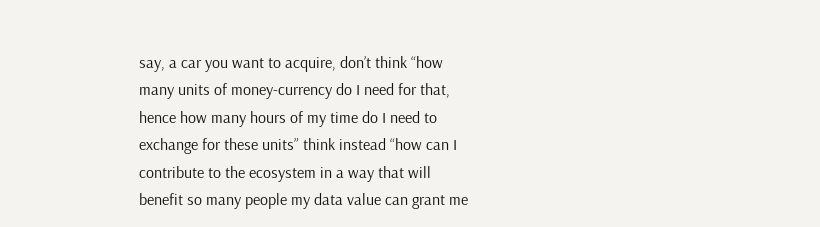say, a car you want to acquire, don’t think “how many units of money-currency do I need for that, hence how many hours of my time do I need to exchange for these units” think instead “how can I contribute to the ecosystem in a way that will benefit so many people my data value can grant me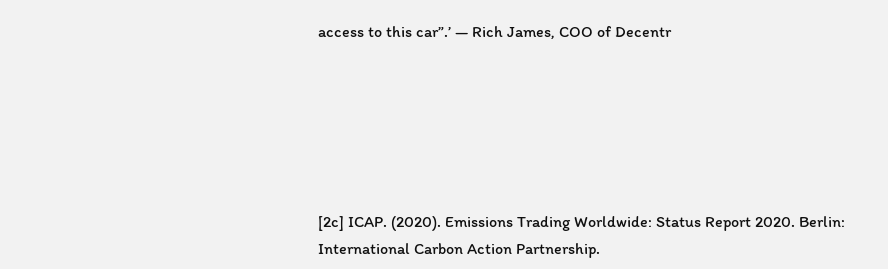access to this car”.’ — Rich James, COO of Decentr






[2c] ICAP. (2020). Emissions Trading Worldwide: Status Report 2020. Berlin: International Carbon Action Partnership.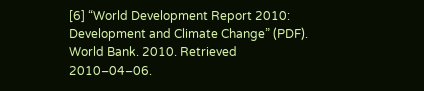[6] “World Development Report 2010: Development and Climate Change” (PDF). World Bank. 2010. Retrieved 2010–04–06.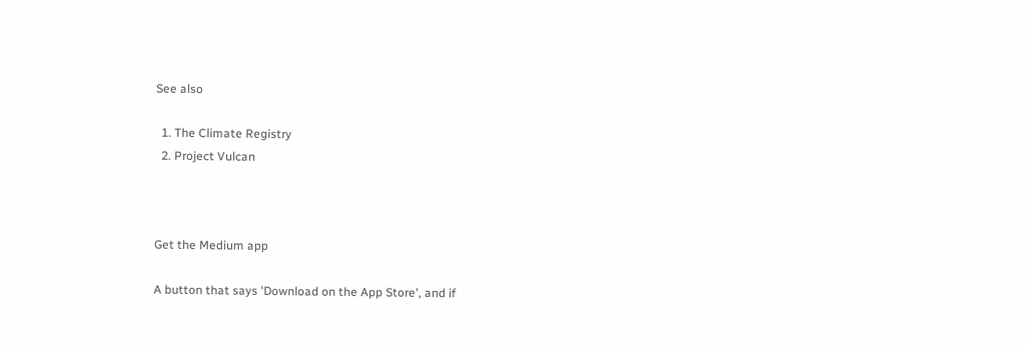See also

  1. The Climate Registry
  2. Project Vulcan



Get the Medium app

A button that says 'Download on the App Store', and if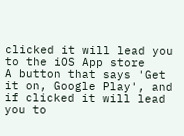clicked it will lead you to the iOS App store
A button that says 'Get it on, Google Play', and if clicked it will lead you to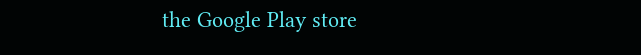the Google Play store